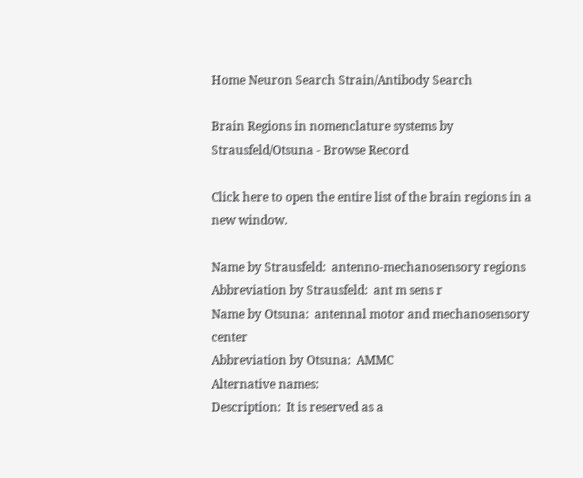Home Neuron Search Strain/Antibody Search

Brain Regions in nomenclature systems by Strausfeld/Otsuna - Browse Record

Click here to open the entire list of the brain regions in a new window.

Name by Strausfeld:  antenno-mechanosensory regions
Abbreviation by Strausfeld:  ant m sens r
Name by Otsuna:  antennal motor and mechanosensory center
Abbreviation by Otsuna:  AMMC
Alternative names:
Description:  It is reserved as a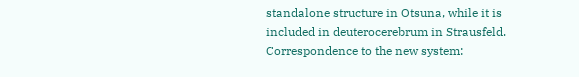standalone structure in Otsuna, while it is included in deuterocerebrum in Strausfeld.
Correspondence to the new system: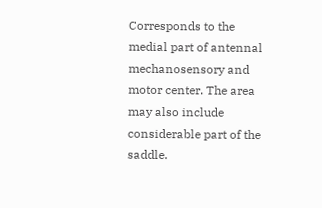Corresponds to the medial part of antennal mechanosensory and motor center. The area may also include considerable part of the saddle.